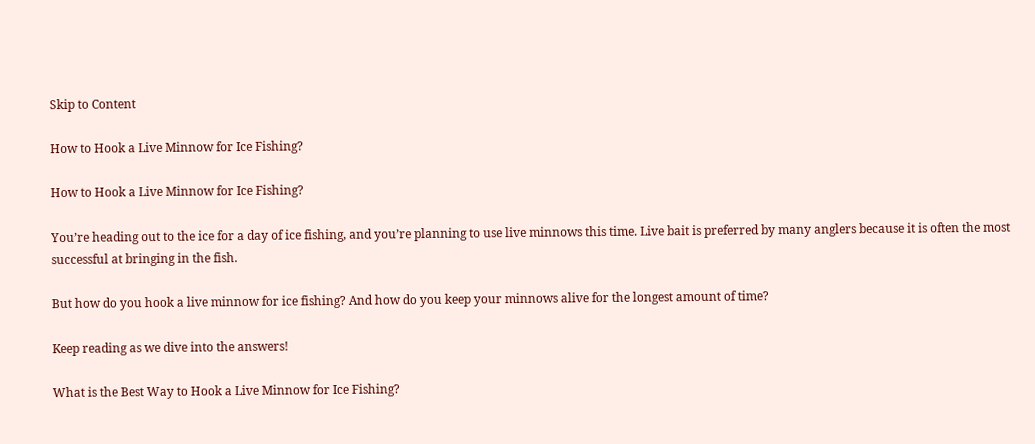Skip to Content

How to Hook a Live Minnow for Ice Fishing?

How to Hook a Live Minnow for Ice Fishing?

You’re heading out to the ice for a day of ice fishing, and you’re planning to use live minnows this time. Live bait is preferred by many anglers because it is often the most successful at bringing in the fish.

But how do you hook a live minnow for ice fishing? And how do you keep your minnows alive for the longest amount of time?

Keep reading as we dive into the answers!

What is the Best Way to Hook a Live Minnow for Ice Fishing?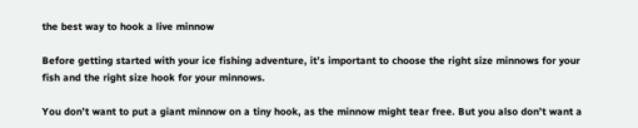the best way to hook a live minnow

Before getting started with your ice fishing adventure, it’s important to choose the right size minnows for your fish and the right size hook for your minnows.

You don’t want to put a giant minnow on a tiny hook, as the minnow might tear free. But you also don’t want a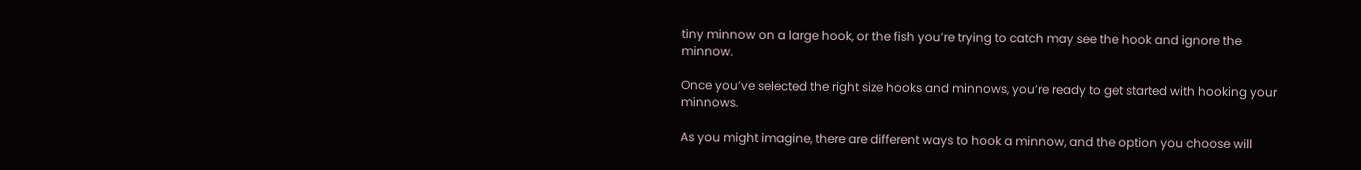tiny minnow on a large hook, or the fish you’re trying to catch may see the hook and ignore the minnow.

Once you’ve selected the right size hooks and minnows, you’re ready to get started with hooking your minnows.

As you might imagine, there are different ways to hook a minnow, and the option you choose will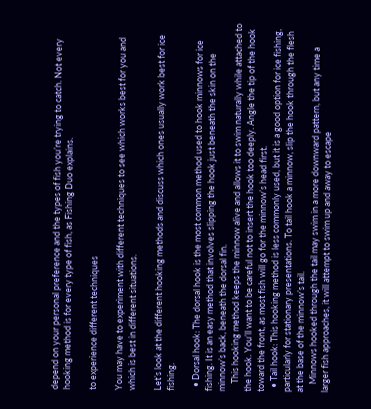depend on your personal preference and the types of fish you’re trying to catch. Not every hooking method is for every type of fish, as Fishing Duo explains.

to experience different techniques

You may have to experiment with different techniques to see which works best for you and which is best in different situations.

Let’s look at the different hooking methods and discuss which ones usually work best for ice fishing.

  • Dorsal hook: The dorsal hook is the most common method used to hook minnows for ice fishing. It is an easy method that involves slipping the hook just beneath the skin on the minnow’s back, beneath the dorsal fin.
    This hooking method keeps the minnow alive and allows it to swim naturally while attached to the hook. You’ll want to be careful not to insert the hook too deeply. Angle the tip of the hook toward the front, as most fish will go for the minnow’s head first.
  • Tail hook: This hooking method is less commonly used, but it is a good option for ice fishing, particularly for stationary presentations. To tail hook a minnow, slip the hook through the flesh at the base of the minnow’s tail.
    Minnows hooked through the tail may swim in a more downward pattern, but any time a larger fish approaches, it will attempt to swim up and away to escape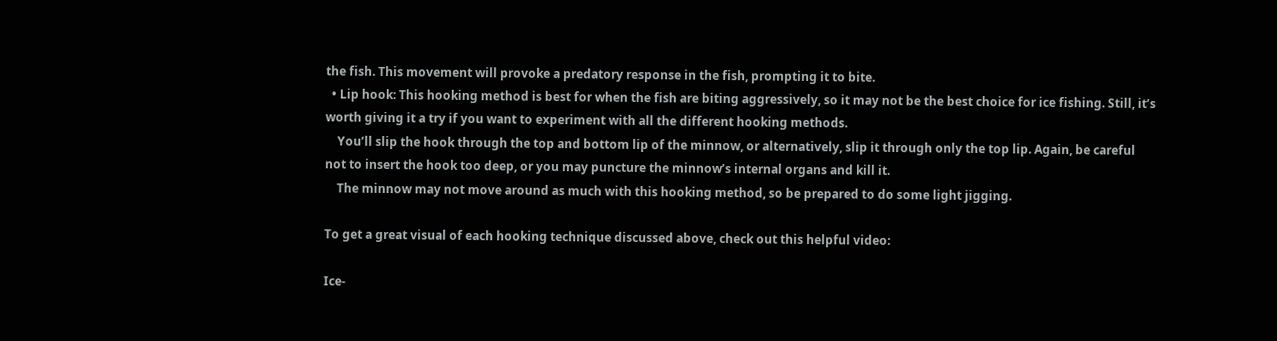the fish. This movement will provoke a predatory response in the fish, prompting it to bite.
  • Lip hook: This hooking method is best for when the fish are biting aggressively, so it may not be the best choice for ice fishing. Still, it’s worth giving it a try if you want to experiment with all the different hooking methods.
    You’ll slip the hook through the top and bottom lip of the minnow, or alternatively, slip it through only the top lip. Again, be careful not to insert the hook too deep, or you may puncture the minnow’s internal organs and kill it.
    The minnow may not move around as much with this hooking method, so be prepared to do some light jigging.

To get a great visual of each hooking technique discussed above, check out this helpful video:

Ice-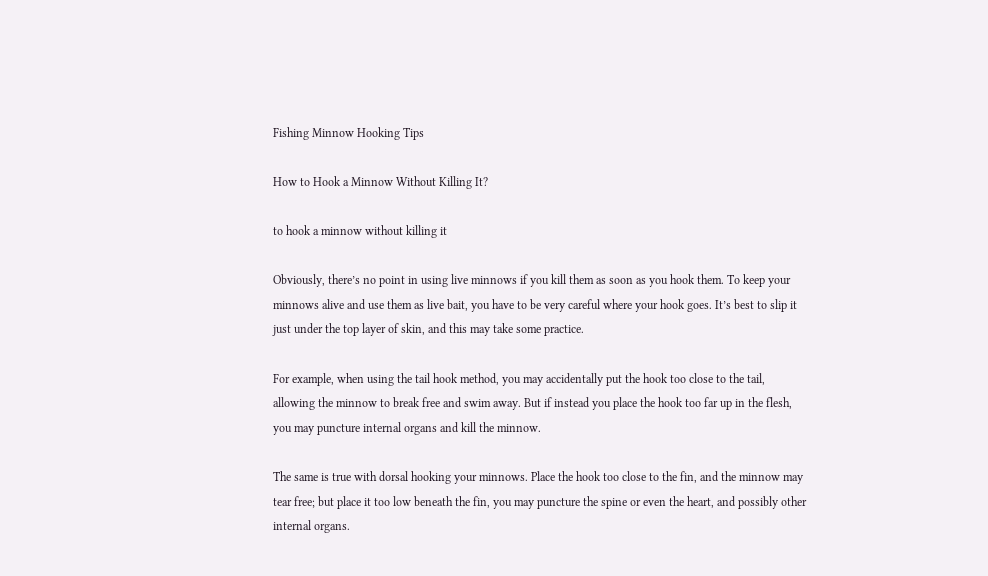Fishing Minnow Hooking Tips

How to Hook a Minnow Without Killing It?

to hook a minnow without killing it

Obviously, there’s no point in using live minnows if you kill them as soon as you hook them. To keep your minnows alive and use them as live bait, you have to be very careful where your hook goes. It’s best to slip it just under the top layer of skin, and this may take some practice.

For example, when using the tail hook method, you may accidentally put the hook too close to the tail, allowing the minnow to break free and swim away. But if instead you place the hook too far up in the flesh, you may puncture internal organs and kill the minnow.

The same is true with dorsal hooking your minnows. Place the hook too close to the fin, and the minnow may tear free; but place it too low beneath the fin, you may puncture the spine or even the heart, and possibly other internal organs.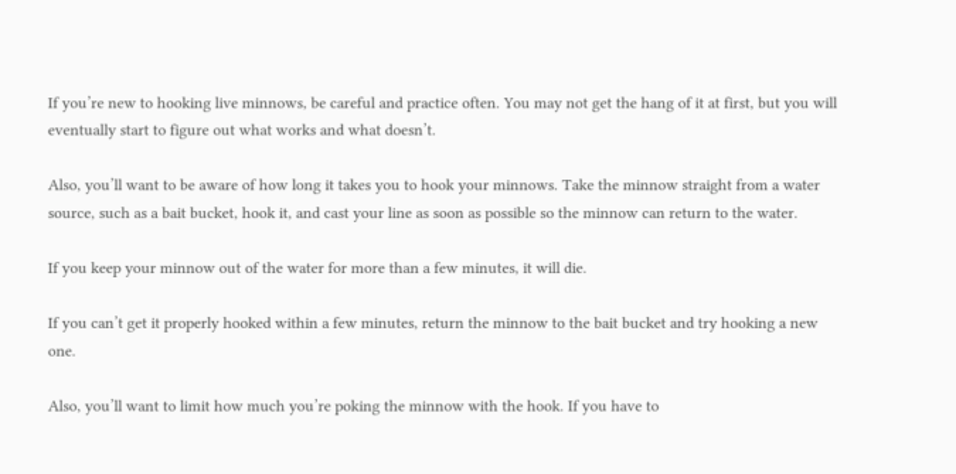If you’re new to hooking live minnows, be careful and practice often. You may not get the hang of it at first, but you will eventually start to figure out what works and what doesn’t.

Also, you’ll want to be aware of how long it takes you to hook your minnows. Take the minnow straight from a water source, such as a bait bucket, hook it, and cast your line as soon as possible so the minnow can return to the water.

If you keep your minnow out of the water for more than a few minutes, it will die.

If you can’t get it properly hooked within a few minutes, return the minnow to the bait bucket and try hooking a new one.

Also, you’ll want to limit how much you’re poking the minnow with the hook. If you have to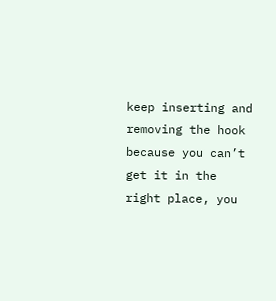keep inserting and removing the hook because you can’t get it in the right place, you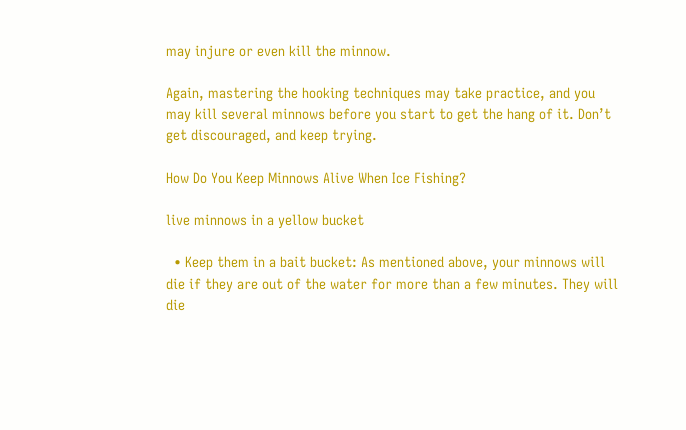may injure or even kill the minnow.

Again, mastering the hooking techniques may take practice, and you may kill several minnows before you start to get the hang of it. Don’t get discouraged, and keep trying.

How Do You Keep Minnows Alive When Ice Fishing?

live minnows in a yellow bucket

  • Keep them in a bait bucket: As mentioned above, your minnows will die if they are out of the water for more than a few minutes. They will die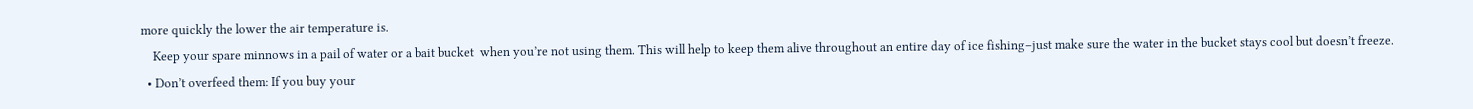more quickly the lower the air temperature is.
    Keep your spare minnows in a pail of water or a bait bucket  when you’re not using them. This will help to keep them alive throughout an entire day of ice fishing–just make sure the water in the bucket stays cool but doesn’t freeze.
  • Don’t overfeed them: If you buy your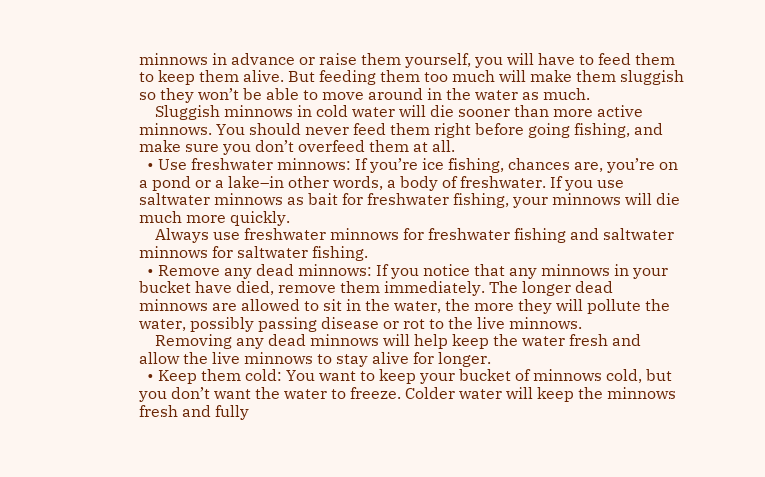minnows in advance or raise them yourself, you will have to feed them to keep them alive. But feeding them too much will make them sluggish so they won’t be able to move around in the water as much.
    Sluggish minnows in cold water will die sooner than more active minnows. You should never feed them right before going fishing, and make sure you don’t overfeed them at all.
  • Use freshwater minnows: If you’re ice fishing, chances are, you’re on a pond or a lake–in other words, a body of freshwater. If you use saltwater minnows as bait for freshwater fishing, your minnows will die much more quickly.
    Always use freshwater minnows for freshwater fishing and saltwater minnows for saltwater fishing.
  • Remove any dead minnows: If you notice that any minnows in your bucket have died, remove them immediately. The longer dead minnows are allowed to sit in the water, the more they will pollute the water, possibly passing disease or rot to the live minnows.
    Removing any dead minnows will help keep the water fresh and allow the live minnows to stay alive for longer.
  • Keep them cold: You want to keep your bucket of minnows cold, but you don’t want the water to freeze. Colder water will keep the minnows fresh and fully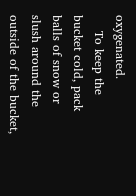oxygenated.
    To keep the bucket cold, pack balls of snow or slush around the outside of the bucket,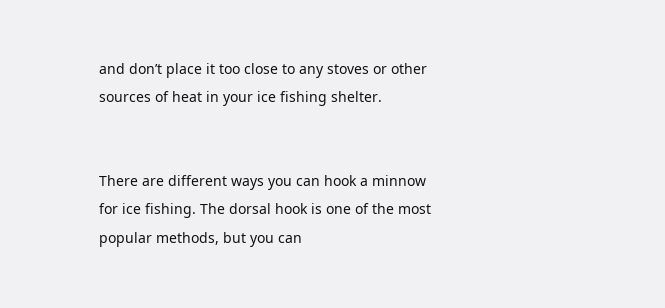and don’t place it too close to any stoves or other sources of heat in your ice fishing shelter.


There are different ways you can hook a minnow for ice fishing. The dorsal hook is one of the most popular methods, but you can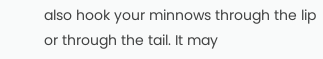also hook your minnows through the lip or through the tail. It may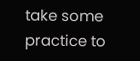take some practice to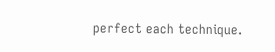perfect each technique.